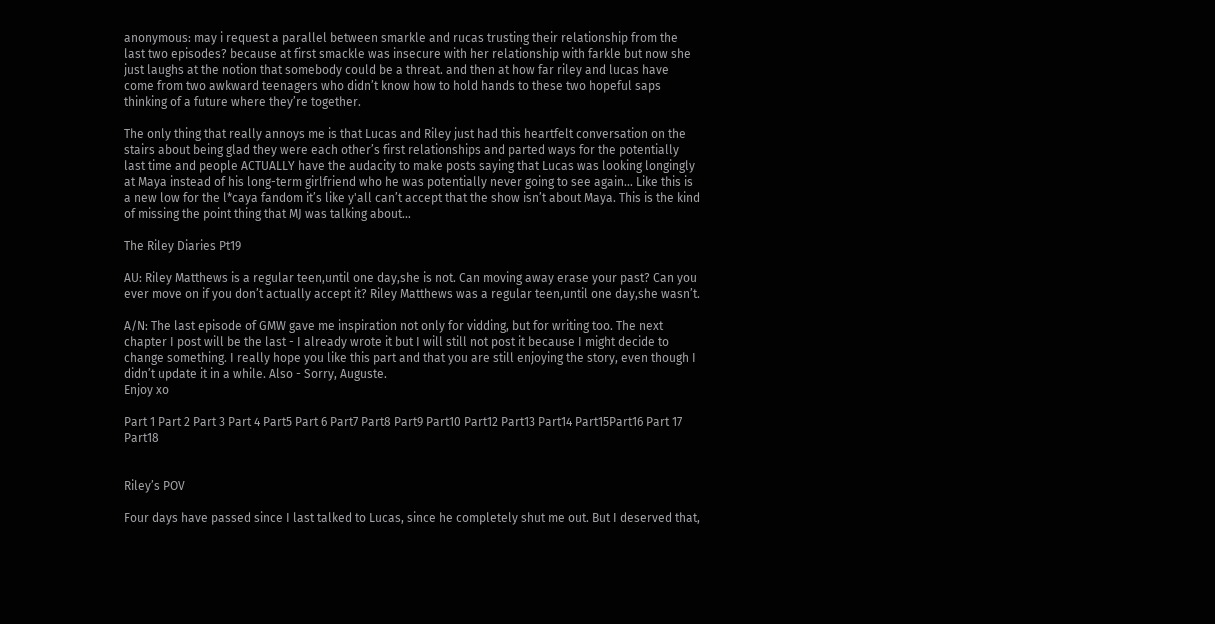anonymous: may i request a parallel between smarkle and rucas trusting their relationship from the last two episodes? because at first smackle was insecure with her relationship with farkle but now she just laughs at the notion that somebody could be a threat. and then at how far riley and lucas have come from two awkward teenagers who didn’t know how to hold hands to these two hopeful saps thinking of a future where they’re together.

The only thing that really annoys me is that Lucas and Riley just had this heartfelt conversation on the stairs about being glad they were each other’s first relationships and parted ways for the potentially last time and people ACTUALLY have the audacity to make posts saying that Lucas was looking longingly at Maya instead of his long-term girlfriend who he was potentially never going to see again… Like this is a new low for the l*caya fandom it’s like y'all can’t accept that the show isn’t about Maya. This is the kind of missing the point thing that MJ was talking about…

The Riley Diaries Pt19

AU: Riley Matthews is a regular teen,until one day,she is not. Can moving away erase your past? Can you ever move on if you don’t actually accept it? Riley Matthews was a regular teen,until one day,she wasn’t.

A/N: The last episode of GMW gave me inspiration not only for vidding, but for writing too. The next chapter I post will be the last - I already wrote it but I will still not post it because I might decide to change something. I really hope you like this part and that you are still enjoying the story, even though I didn’t update it in a while. Also - Sorry, Auguste.
Enjoy xo

Part 1 Part 2 Part 3 Part 4 Part5 Part 6 Part7 Part8 Part9 Part10 Part12 Part13 Part14 Part15Part16 Part 17 Part18


Riley’s POV

Four days have passed since I last talked to Lucas, since he completely shut me out. But I deserved that,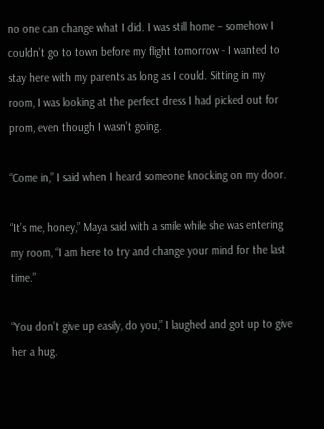no one can change what I did. I was still home – somehow I couldn’t go to town before my flight tomorrow - I wanted to stay here with my parents as long as I could. Sitting in my room, I was looking at the perfect dress I had picked out for prom, even though I wasn’t going.

“Come in,” I said when I heard someone knocking on my door.

“It’s me, honey,” Maya said with a smile while she was entering my room, “I am here to try and change your mind for the last time.”

“You don’t give up easily, do you,” I laughed and got up to give her a hug.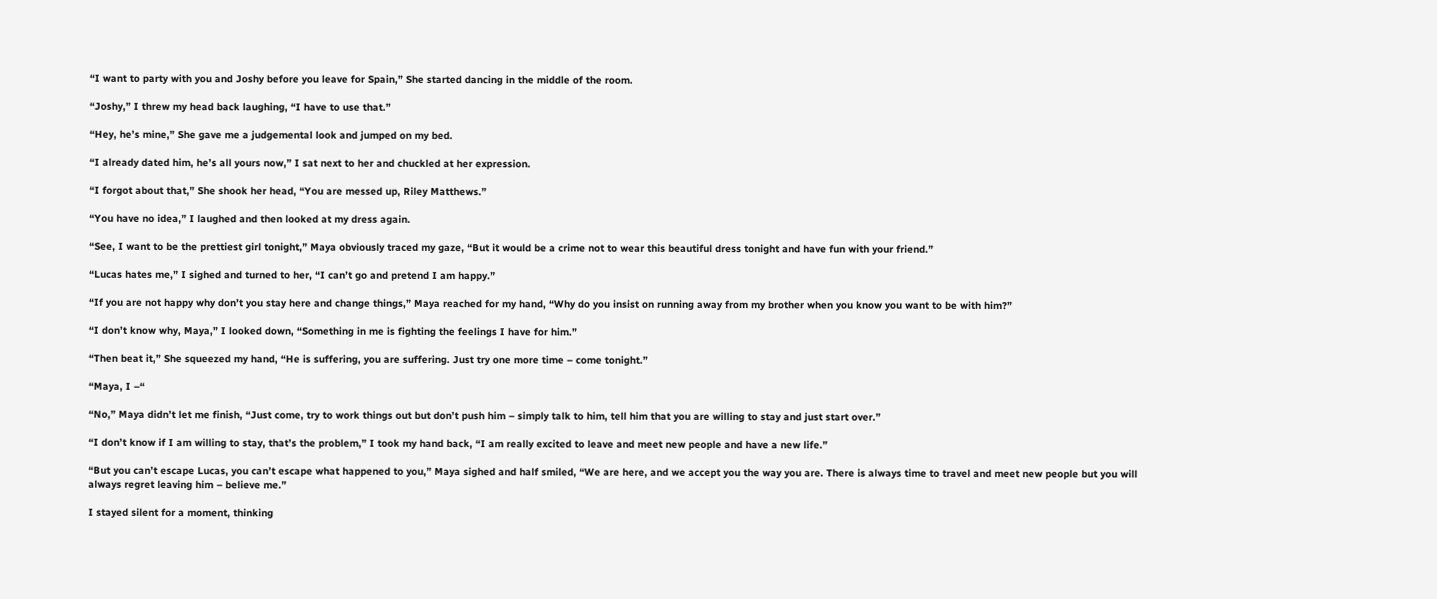“I want to party with you and Joshy before you leave for Spain,” She started dancing in the middle of the room.

“Joshy,” I threw my head back laughing, “I have to use that.”

“Hey, he’s mine,” She gave me a judgemental look and jumped on my bed.

“I already dated him, he’s all yours now,” I sat next to her and chuckled at her expression.

“I forgot about that,” She shook her head, “You are messed up, Riley Matthews.”

“You have no idea,” I laughed and then looked at my dress again.

“See, I want to be the prettiest girl tonight,” Maya obviously traced my gaze, “But it would be a crime not to wear this beautiful dress tonight and have fun with your friend.”

“Lucas hates me,” I sighed and turned to her, “I can’t go and pretend I am happy.”

“If you are not happy why don’t you stay here and change things,” Maya reached for my hand, “Why do you insist on running away from my brother when you know you want to be with him?”

“I don’t know why, Maya,” I looked down, “Something in me is fighting the feelings I have for him.”

“Then beat it,” She squeezed my hand, “He is suffering, you are suffering. Just try one more time – come tonight.”

“Maya, I –“

“No,” Maya didn’t let me finish, “Just come, try to work things out but don’t push him – simply talk to him, tell him that you are willing to stay and just start over.”

“I don’t know if I am willing to stay, that’s the problem,” I took my hand back, “I am really excited to leave and meet new people and have a new life.”

“But you can’t escape Lucas, you can’t escape what happened to you,” Maya sighed and half smiled, “We are here, and we accept you the way you are. There is always time to travel and meet new people but you will always regret leaving him – believe me.”

I stayed silent for a moment, thinking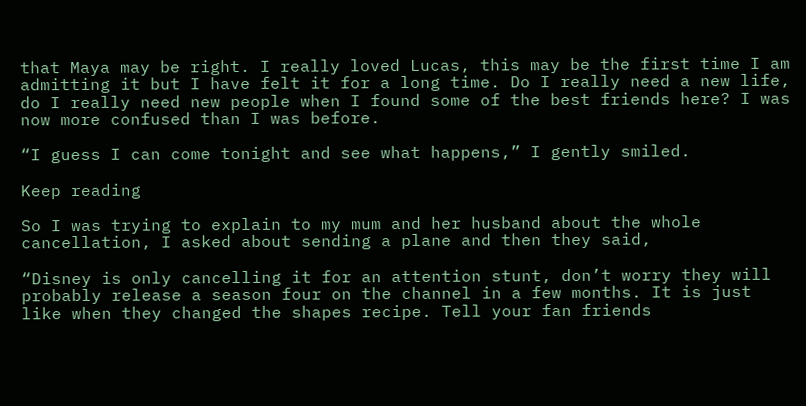that Maya may be right. I really loved Lucas, this may be the first time I am admitting it but I have felt it for a long time. Do I really need a new life, do I really need new people when I found some of the best friends here? I was now more confused than I was before.

“I guess I can come tonight and see what happens,” I gently smiled.

Keep reading

So I was trying to explain to my mum and her husband about the whole cancellation, I asked about sending a plane and then they said,

“Disney is only cancelling it for an attention stunt, don’t worry they will probably release a season four on the channel in a few months. It is just like when they changed the shapes recipe. Tell your fan friends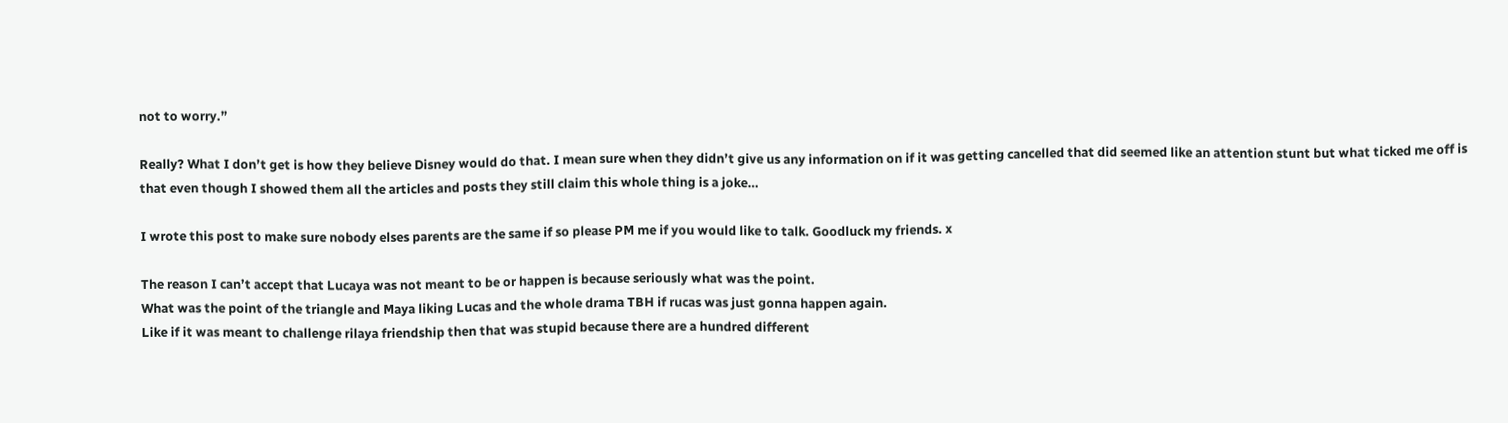not to worry.”

Really? What I don’t get is how they believe Disney would do that. I mean sure when they didn’t give us any information on if it was getting cancelled that did seemed like an attention stunt but what ticked me off is that even though I showed them all the articles and posts they still claim this whole thing is a joke…

I wrote this post to make sure nobody elses parents are the same if so please PM me if you would like to talk. Goodluck my friends. x

The reason I can’t accept that Lucaya was not meant to be or happen is because seriously what was the point.
What was the point of the triangle and Maya liking Lucas and the whole drama TBH if rucas was just gonna happen again.
Like if it was meant to challenge rilaya friendship then that was stupid because there are a hundred different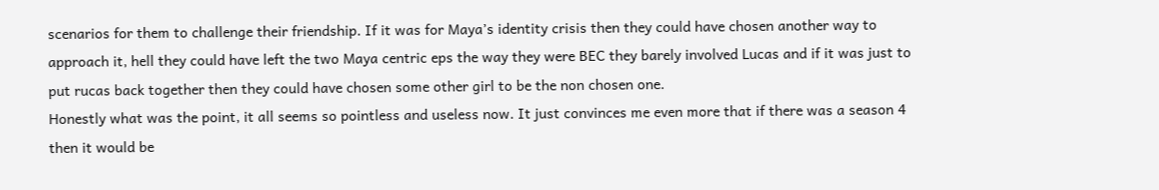scenarios for them to challenge their friendship. If it was for Maya’s identity crisis then they could have chosen another way to approach it, hell they could have left the two Maya centric eps the way they were BEC they barely involved Lucas and if it was just to put rucas back together then they could have chosen some other girl to be the non chosen one.
Honestly what was the point, it all seems so pointless and useless now. It just convinces me even more that if there was a season 4 then it would be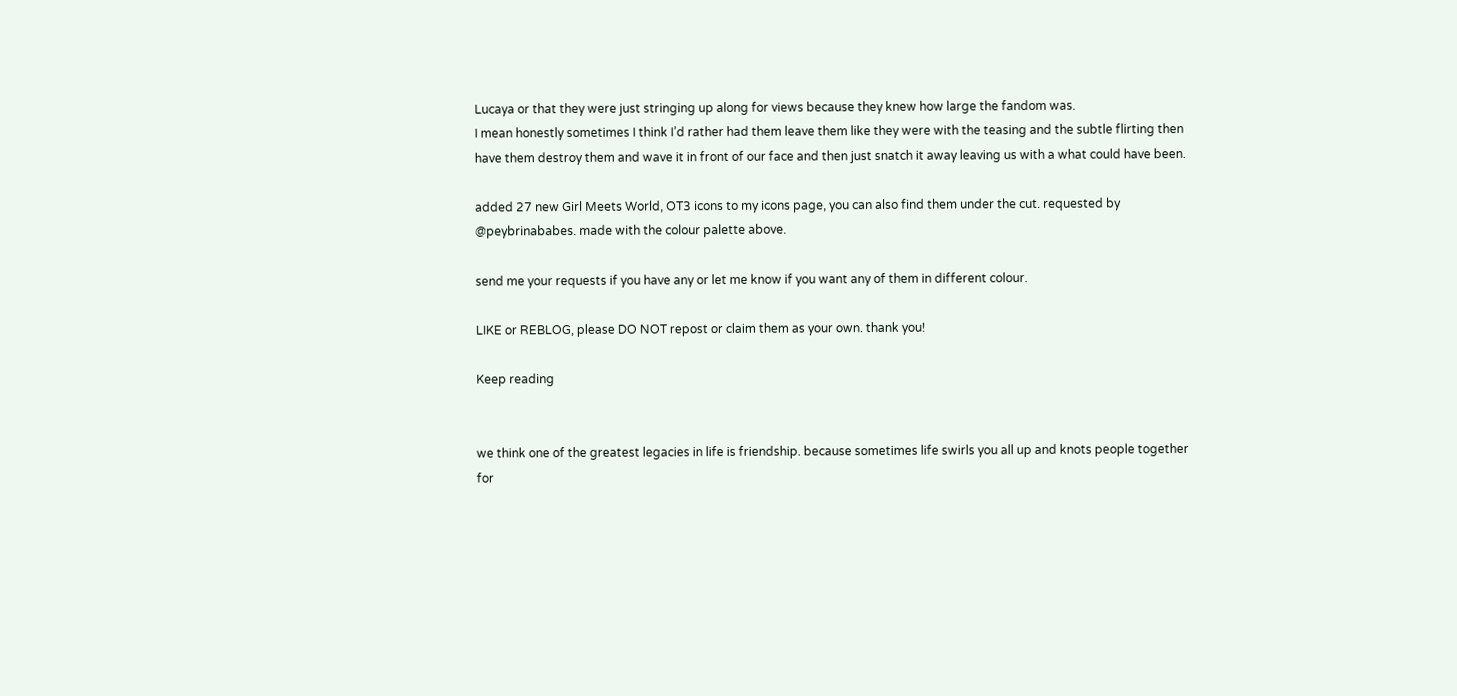Lucaya or that they were just stringing up along for views because they knew how large the fandom was.
I mean honestly sometimes I think I’d rather had them leave them like they were with the teasing and the subtle flirting then have them destroy them and wave it in front of our face and then just snatch it away leaving us with a what could have been.

added 27 new Girl Meets World, OT3 icons to my icons page, you can also find them under the cut. requested by @peybrinababes. made with the colour palette above.

send me your requests if you have any or let me know if you want any of them in different colour.

LIKE or REBLOG, please DO NOT repost or claim them as your own. thank you!

Keep reading


we think one of the greatest legacies in life is friendship. because sometimes life swirls you all up and knots people together for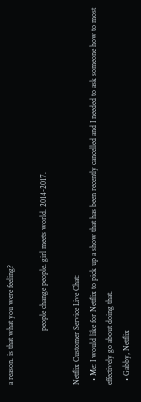a reason. is that what you were feeling?

                           people change people. girl meets world. 2014-2017.

Netflix Customer Service Live Chat:
  • Me: I would like for Netflix to pick up a show that has been recently cancelled and I needed to ask someone how to most effectively go about doing that.
  • Gabby, Netflix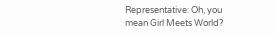Representative: Oh, you mean Girl Meets World?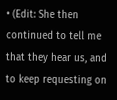• (Edit: She then continued to tell me that they hear us, and to keep requesting on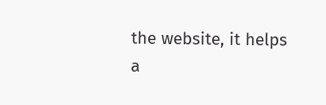the website, it helps a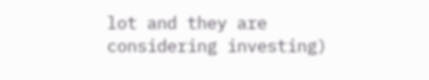lot and they are considering investing)